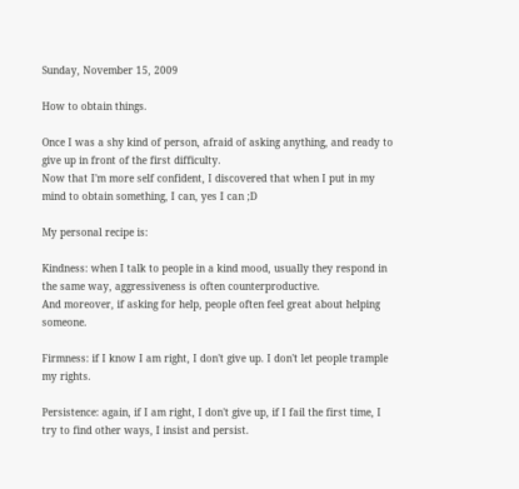Sunday, November 15, 2009

How to obtain things.

Once I was a shy kind of person, afraid of asking anything, and ready to give up in front of the first difficulty.
Now that I'm more self confident, I discovered that when I put in my mind to obtain something, I can, yes I can ;D

My personal recipe is:

Kindness: when I talk to people in a kind mood, usually they respond in the same way, aggressiveness is often counterproductive.
And moreover, if asking for help, people often feel great about helping someone.

Firmness: if I know I am right, I don't give up. I don't let people trample my rights.

Persistence: again, if I am right, I don't give up, if I fail the first time, I try to find other ways, I insist and persist.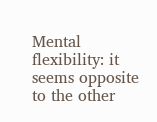Mental flexibility: it seems opposite to the other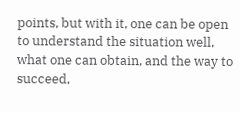points, but with it, one can be open to understand the situation well, what one can obtain, and the way to succeed,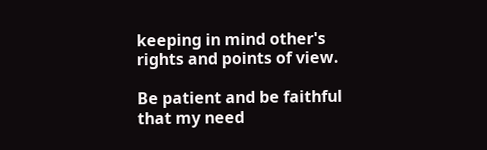keeping in mind other's rights and points of view.

Be patient and be faithful that my need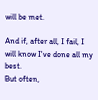will be met.

And if, after all, I fail, I will know I've done all my best.
But often,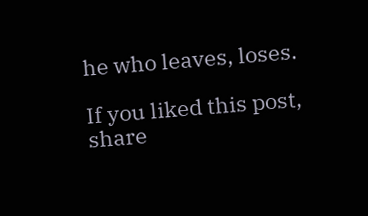he who leaves, loses.

If you liked this post, share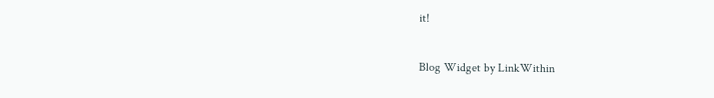it!


Blog Widget by LinkWithin